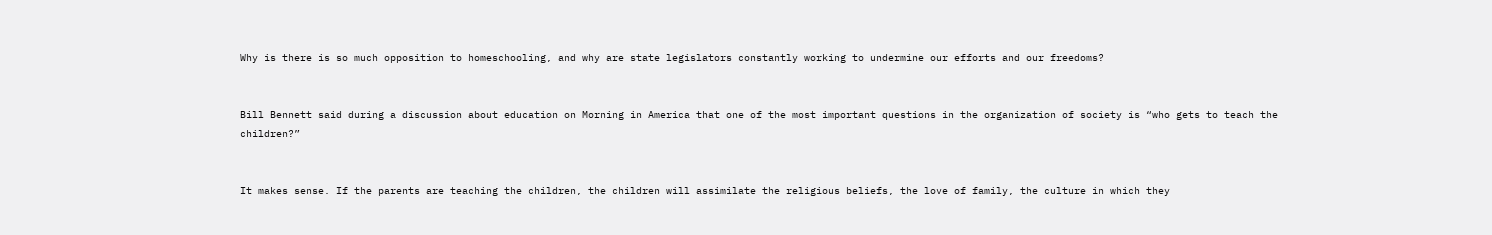Why is there is so much opposition to homeschooling, and why are state legislators constantly working to undermine our efforts and our freedoms?


Bill Bennett said during a discussion about education on Morning in America that one of the most important questions in the organization of society is “who gets to teach the children?”


It makes sense. If the parents are teaching the children, the children will assimilate the religious beliefs, the love of family, the culture in which they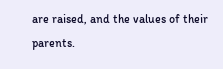are raised, and the values of their parents.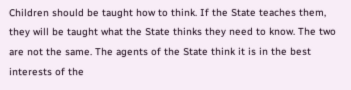Children should be taught how to think. If the State teaches them, they will be taught what the State thinks they need to know. The two are not the same. The agents of the State think it is in the best interests of the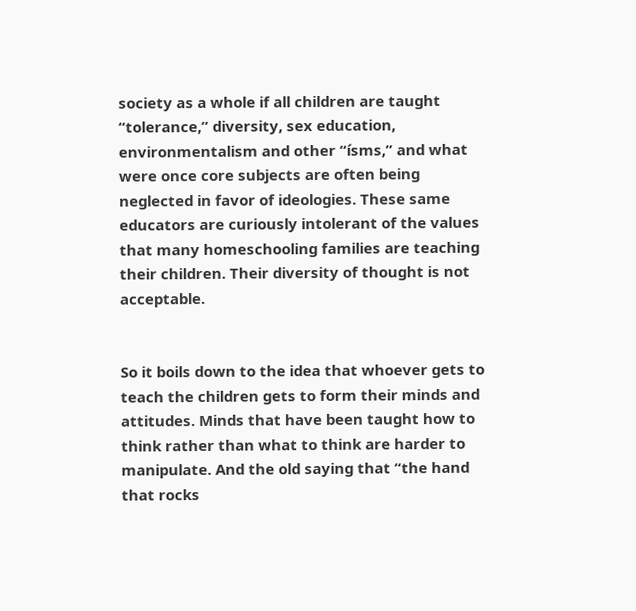society as a whole if all children are taught “tolerance,” diversity, sex education, environmentalism and other “ísms,” and what were once core subjects are often being neglected in favor of ideologies. These same educators are curiously intolerant of the values that many homeschooling families are teaching their children. Their diversity of thought is not acceptable.


So it boils down to the idea that whoever gets to teach the children gets to form their minds and attitudes. Minds that have been taught how to think rather than what to think are harder to manipulate. And the old saying that “the hand that rocks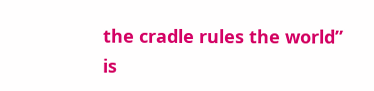the cradle rules the world” is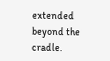extended beyond the cradle.